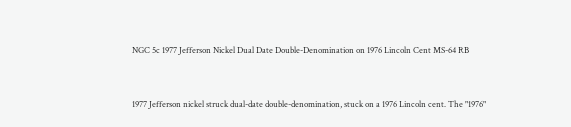NGC 5c 1977 Jefferson Nickel Dual Date Double-Denomination on 1976 Lincoln Cent MS-64 RB


1977 Jefferson nickel struck dual-date double-denomination, stuck on a 1976 Lincoln cent. The "1976"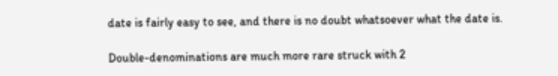date is fairly easy to see, and there is no doubt whatsoever what the date is.

Double-denominations are much more rare struck with 2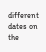different dates on the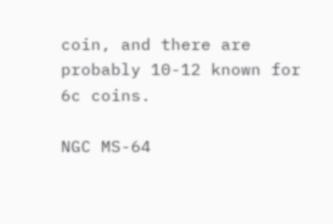coin, and there are probably 10-12 known for 6c coins.

NGC MS-64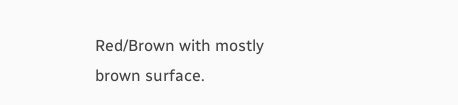Red/Brown with mostly brown surface.